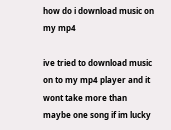how do i download music on my mp4

ive tried to download music on to my mp4 player and it wont take more than maybe one song if im lucky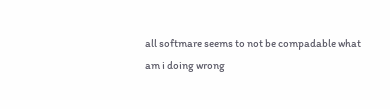all softmare seems to not be compadable what am i doing wrong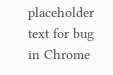placeholder text for bug in Chrome